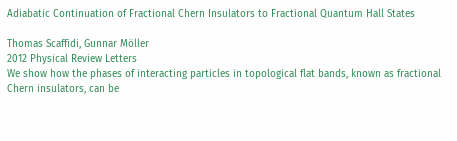Adiabatic Continuation of Fractional Chern Insulators to Fractional Quantum Hall States

Thomas Scaffidi, Gunnar Möller
2012 Physical Review Letters
We show how the phases of interacting particles in topological flat bands, known as fractional Chern insulators, can be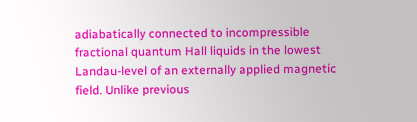adiabatically connected to incompressible fractional quantum Hall liquids in the lowest Landau-level of an externally applied magnetic field. Unlike previous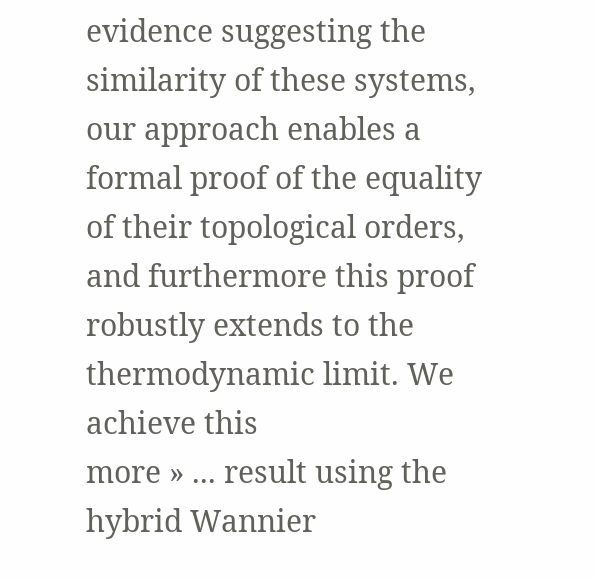evidence suggesting the similarity of these systems, our approach enables a formal proof of the equality of their topological orders, and furthermore this proof robustly extends to the thermodynamic limit. We achieve this
more » ... result using the hybrid Wannier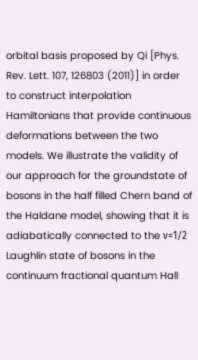orbital basis proposed by Qi [Phys. Rev. Lett. 107, 126803 (2011)] in order to construct interpolation Hamiltonians that provide continuous deformations between the two models. We illustrate the validity of our approach for the groundstate of bosons in the half filled Chern band of the Haldane model, showing that it is adiabatically connected to the ν=1/2 Laughlin state of bosons in the continuum fractional quantum Hall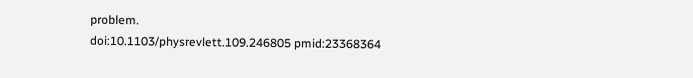problem.
doi:10.1103/physrevlett.109.246805 pmid:23368364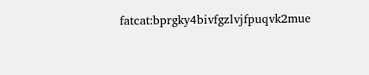fatcat:bprgky4bivfgzlvjfpuqvk2mue